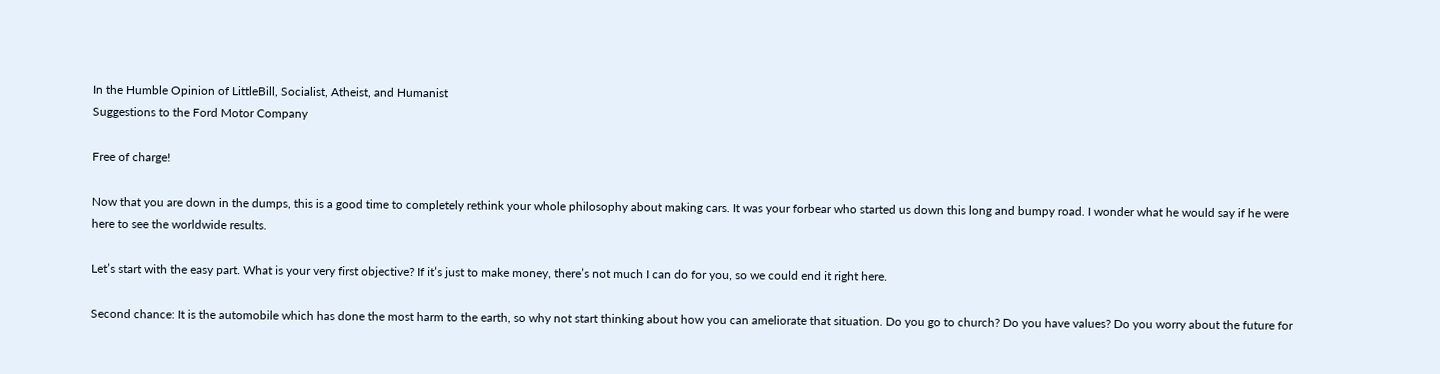In the Humble Opinion of LittleBill, Socialist, Atheist, and Humanist
Suggestions to the Ford Motor Company

Free of charge!

Now that you are down in the dumps, this is a good time to completely rethink your whole philosophy about making cars. It was your forbear who started us down this long and bumpy road. I wonder what he would say if he were here to see the worldwide results.

Let’s start with the easy part. What is your very first objective? If it’s just to make money, there’s not much I can do for you, so we could end it right here.

Second chance: It is the automobile which has done the most harm to the earth, so why not start thinking about how you can ameliorate that situation. Do you go to church? Do you have values? Do you worry about the future for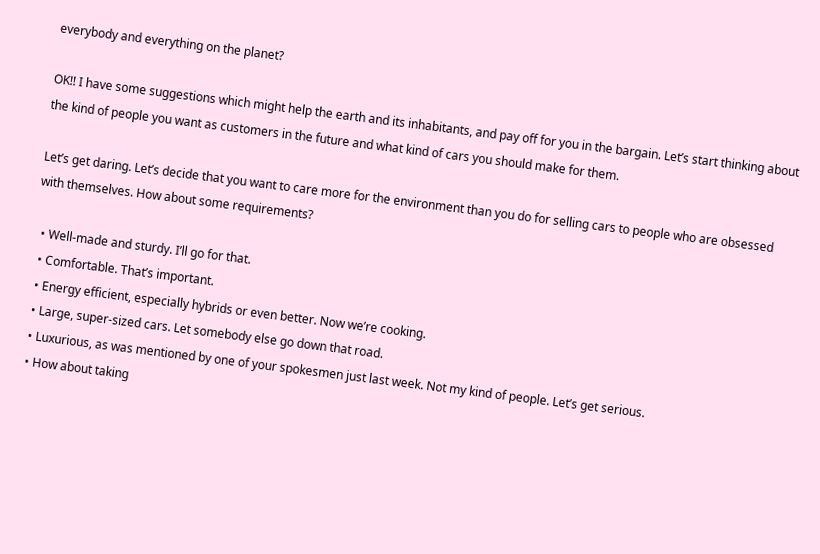everybody and everything on the planet?

OK!! I have some suggestions which might help the earth and its inhabitants, and pay off for you in the bargain. Let’s start thinking about the kind of people you want as customers in the future and what kind of cars you should make for them.

Let’s get daring. Let’s decide that you want to care more for the environment than you do for selling cars to people who are obsessed with themselves. How about some requirements?

  • Well-made and sturdy. I’ll go for that.
  • Comfortable. That’s important.
  • Energy efficient, especially hybrids or even better. Now we’re cooking.
  • Large, super-sized cars. Let somebody else go down that road.
  • Luxurious, as was mentioned by one of your spokesmen just last week. Not my kind of people. Let’s get serious.
  • How about taking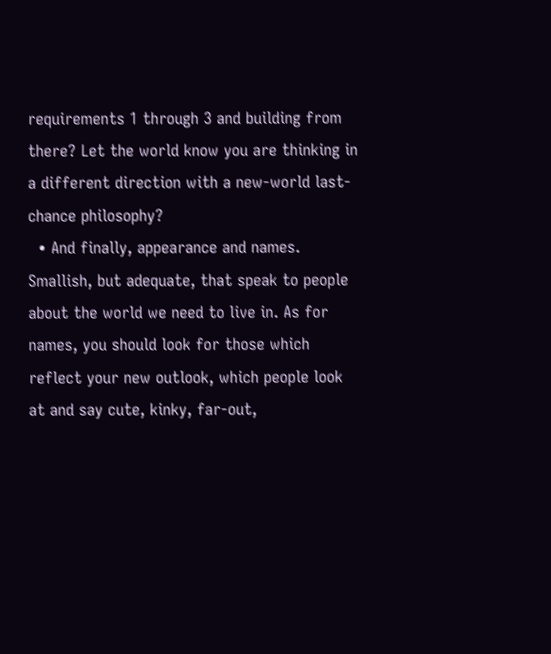requirements 1 through 3 and building from there? Let the world know you are thinking in a different direction with a new-world last-chance philosophy?
  • And finally, appearance and names. Smallish, but adequate, that speak to people about the world we need to live in. As for names, you should look for those which reflect your new outlook, which people look at and say cute, kinky, far-out,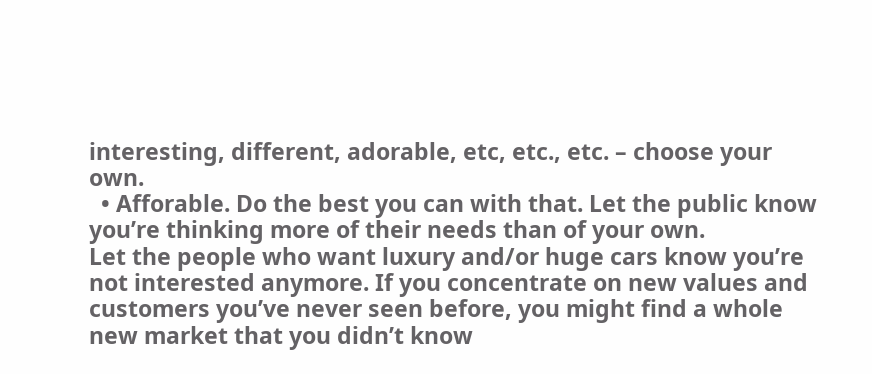interesting, different, adorable, etc, etc., etc. – choose your own.
  • Afforable. Do the best you can with that. Let the public know you’re thinking more of their needs than of your own.
Let the people who want luxury and/or huge cars know you’re not interested anymore. If you concentrate on new values and customers you’ve never seen before, you might find a whole new market that you didn’t know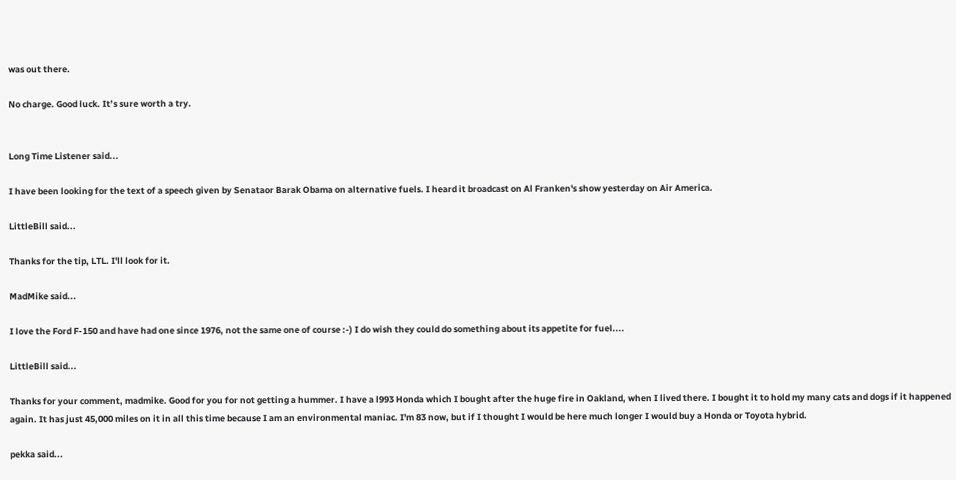was out there.

No charge. Good luck. It’s sure worth a try.


Long Time Listener said...

I have been looking for the text of a speech given by Senataor Barak Obama on alternative fuels. I heard it broadcast on Al Franken's show yesterday on Air America.

LittleBill said...

Thanks for the tip, LTL. I'll look for it.

MadMike said...

I love the Ford F-150 and have had one since 1976, not the same one of course :-) I do wish they could do something about its appetite for fuel....

LittleBill said...

Thanks for your comment, madmike. Good for you for not getting a hummer. I have a l993 Honda which I bought after the huge fire in Oakland, when I lived there. I bought it to hold my many cats and dogs if it happened again. It has just 45,000 miles on it in all this time because I am an environmental maniac. I'm 83 now, but if I thought I would be here much longer I would buy a Honda or Toyota hybrid.

pekka said...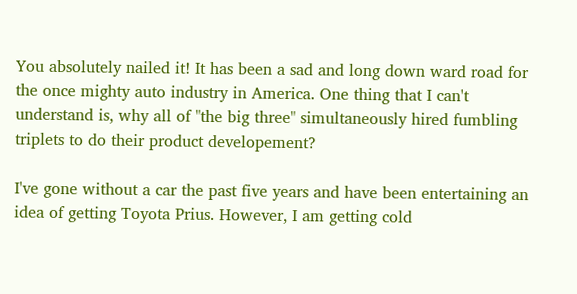You absolutely nailed it! It has been a sad and long down ward road for the once mighty auto industry in America. One thing that I can't understand is, why all of "the big three" simultaneously hired fumbling triplets to do their product developement?

I've gone without a car the past five years and have been entertaining an idea of getting Toyota Prius. However, I am getting cold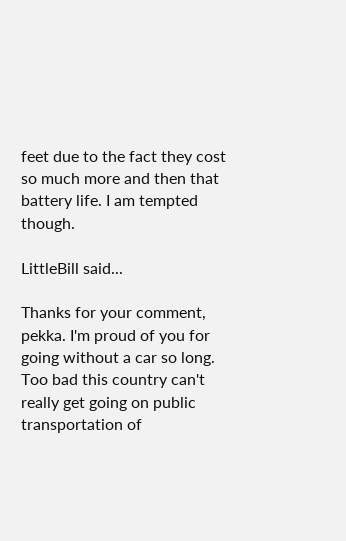feet due to the fact they cost so much more and then that battery life. I am tempted though.

LittleBill said...

Thanks for your comment, pekka. I'm proud of you for going without a car so long. Too bad this country can't really get going on public transportation of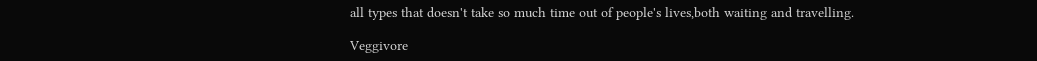all types that doesn't take so much time out of people's lives,both waiting and travelling.

Veggivore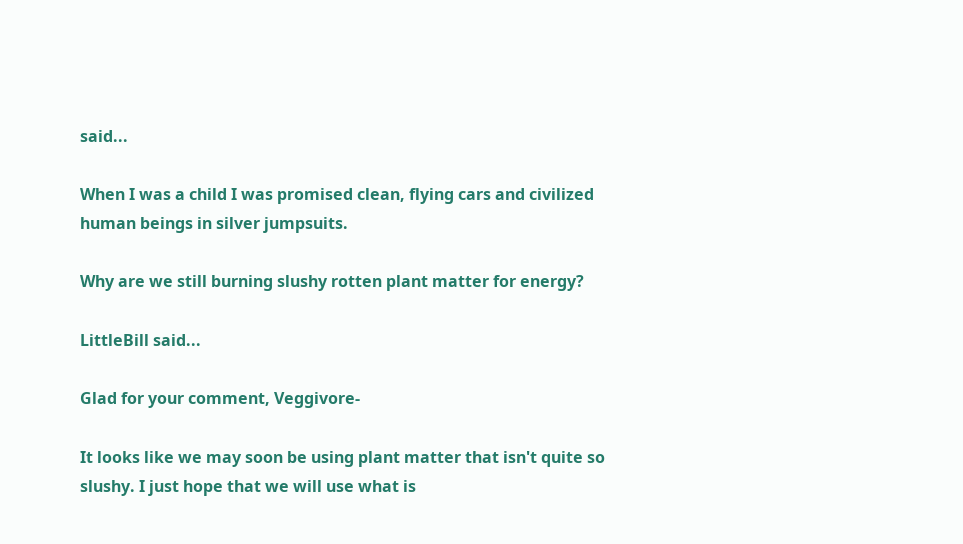said...

When I was a child I was promised clean, flying cars and civilized human beings in silver jumpsuits.

Why are we still burning slushy rotten plant matter for energy?

LittleBill said...

Glad for your comment, Veggivore-

It looks like we may soon be using plant matter that isn't quite so slushy. I just hope that we will use what is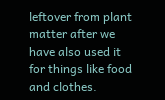leftover from plant matter after we have also used it for things like food and clothes.